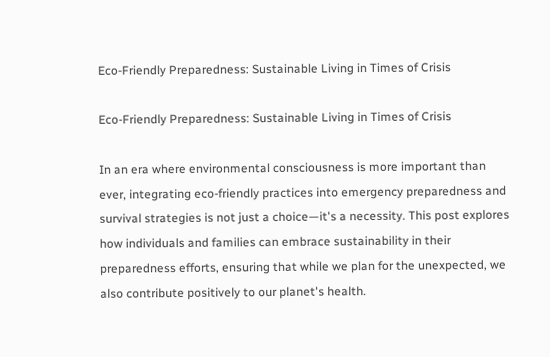Eco-Friendly Preparedness: Sustainable Living in Times of Crisis

Eco-Friendly Preparedness: Sustainable Living in Times of Crisis

In an era where environmental consciousness is more important than ever, integrating eco-friendly practices into emergency preparedness and survival strategies is not just a choice—it's a necessity. This post explores how individuals and families can embrace sustainability in their preparedness efforts, ensuring that while we plan for the unexpected, we also contribute positively to our planet's health.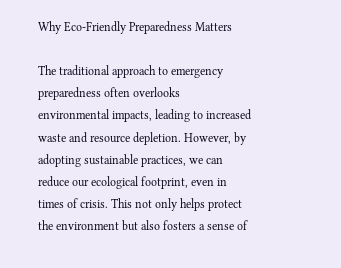Why Eco-Friendly Preparedness Matters

The traditional approach to emergency preparedness often overlooks environmental impacts, leading to increased waste and resource depletion. However, by adopting sustainable practices, we can reduce our ecological footprint, even in times of crisis. This not only helps protect the environment but also fosters a sense of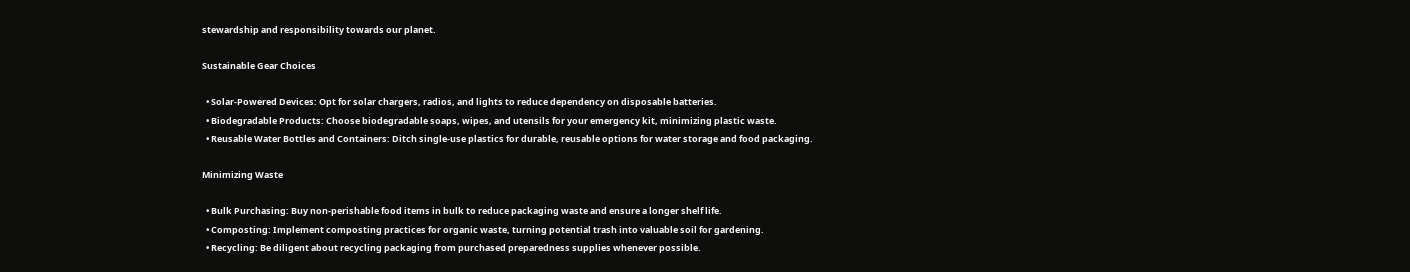stewardship and responsibility towards our planet.

Sustainable Gear Choices

  • Solar-Powered Devices: Opt for solar chargers, radios, and lights to reduce dependency on disposable batteries.
  • Biodegradable Products: Choose biodegradable soaps, wipes, and utensils for your emergency kit, minimizing plastic waste.
  • Reusable Water Bottles and Containers: Ditch single-use plastics for durable, reusable options for water storage and food packaging.

Minimizing Waste

  • Bulk Purchasing: Buy non-perishable food items in bulk to reduce packaging waste and ensure a longer shelf life.
  • Composting: Implement composting practices for organic waste, turning potential trash into valuable soil for gardening.
  • Recycling: Be diligent about recycling packaging from purchased preparedness supplies whenever possible.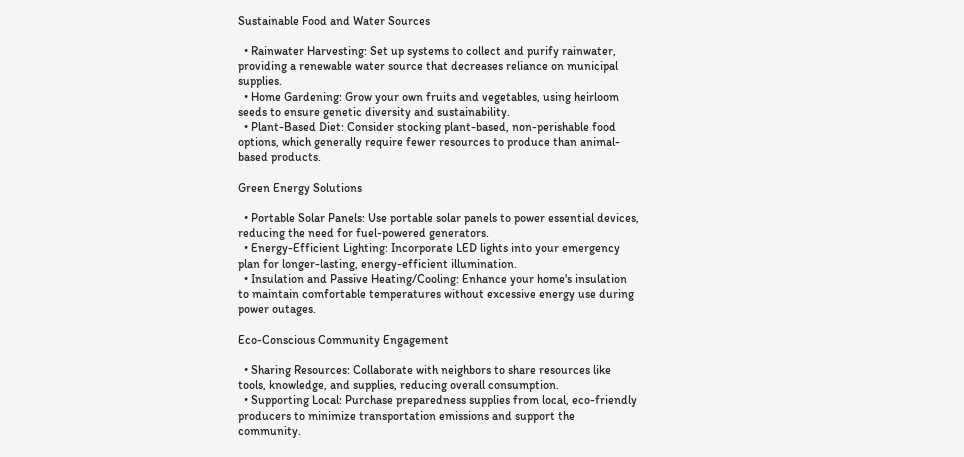Sustainable Food and Water Sources

  • Rainwater Harvesting: Set up systems to collect and purify rainwater, providing a renewable water source that decreases reliance on municipal supplies.
  • Home Gardening: Grow your own fruits and vegetables, using heirloom seeds to ensure genetic diversity and sustainability.
  • Plant-Based Diet: Consider stocking plant-based, non-perishable food options, which generally require fewer resources to produce than animal-based products.

Green Energy Solutions

  • Portable Solar Panels: Use portable solar panels to power essential devices, reducing the need for fuel-powered generators.
  • Energy-Efficient Lighting: Incorporate LED lights into your emergency plan for longer-lasting, energy-efficient illumination.
  • Insulation and Passive Heating/Cooling: Enhance your home's insulation to maintain comfortable temperatures without excessive energy use during power outages.

Eco-Conscious Community Engagement

  • Sharing Resources: Collaborate with neighbors to share resources like tools, knowledge, and supplies, reducing overall consumption.
  • Supporting Local: Purchase preparedness supplies from local, eco-friendly producers to minimize transportation emissions and support the community.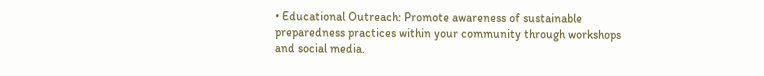• Educational Outreach: Promote awareness of sustainable preparedness practices within your community through workshops and social media.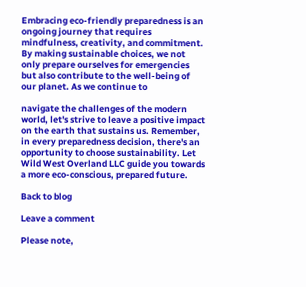Embracing eco-friendly preparedness is an ongoing journey that requires mindfulness, creativity, and commitment. By making sustainable choices, we not only prepare ourselves for emergencies but also contribute to the well-being of our planet. As we continue to

navigate the challenges of the modern world, let's strive to leave a positive impact on the earth that sustains us. Remember, in every preparedness decision, there's an opportunity to choose sustainability. Let Wild West Overland LLC guide you towards a more eco-conscious, prepared future.

Back to blog

Leave a comment

Please note,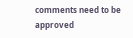comments need to be approved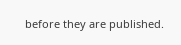before they are published.